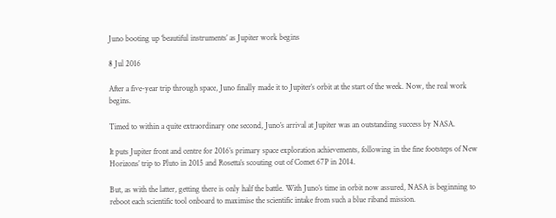Juno booting up ‘beautiful instruments’ as Jupiter work begins

8 Jul 2016

After a five-year trip through space, Juno finally made it to Jupiter’s orbit at the start of the week. Now, the real work begins.

Timed to within a quite extraordinary one second, Juno’s arrival at Jupiter was an outstanding success by NASA.

It puts Jupiter front and centre for 2016’s primary space exploration achievements, following in the fine footsteps of New Horizons’ trip to Pluto in 2015 and Rosetta’s scouting out of Comet 67P in 2014.

But, as with the latter, getting there is only half the battle. With Juno’s time in orbit now assured, NASA is beginning to reboot each scientific tool onboard to maximise the scientific intake from such a blue riband mission.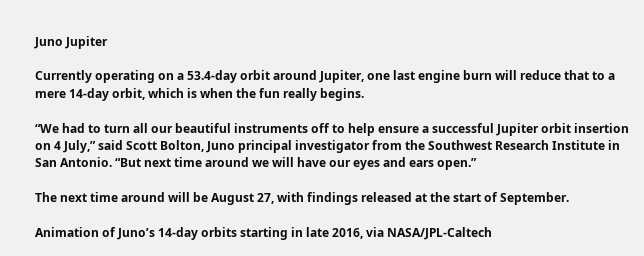Juno Jupiter

Currently operating on a 53.4-day orbit around Jupiter, one last engine burn will reduce that to a mere 14-day orbit, which is when the fun really begins.

“We had to turn all our beautiful instruments off to help ensure a successful Jupiter orbit insertion on 4 July,” said Scott Bolton, Juno principal investigator from the Southwest Research Institute in San Antonio. “But next time around we will have our eyes and ears open.”

The next time around will be August 27, with findings released at the start of September.

Animation of Juno’s 14-day orbits starting in late 2016, via NASA/JPL-Caltech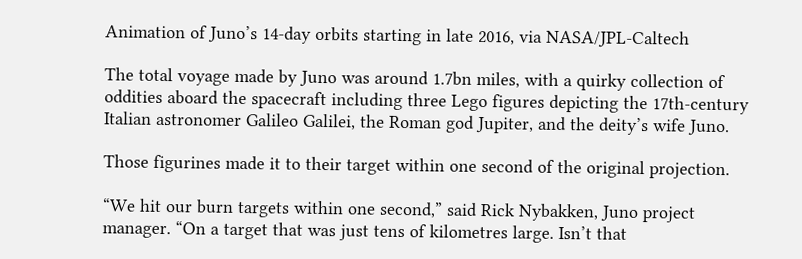Animation of Juno’s 14-day orbits starting in late 2016, via NASA/JPL-Caltech

The total voyage made by Juno was around 1.7bn miles, with a quirky collection of oddities aboard the spacecraft including three Lego figures depicting the 17th-century Italian astronomer Galileo Galilei, the Roman god Jupiter, and the deity’s wife Juno.

Those figurines made it to their target within one second of the original projection.

“We hit our burn targets within one second,” said Rick Nybakken, Juno project manager. “On a target that was just tens of kilometres large. Isn’t that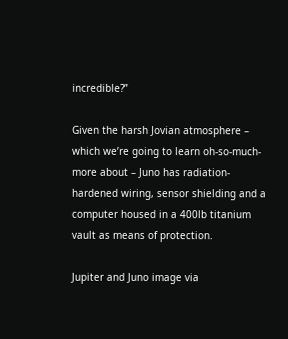incredible?”

Given the harsh Jovian atmosphere – which we’re going to learn oh-so-much-more about – Juno has radiation-hardened wiring, sensor shielding and a computer housed in a 400lb titanium vault as means of protection.

Jupiter and Juno image via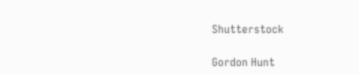Shutterstock

Gordon Hunt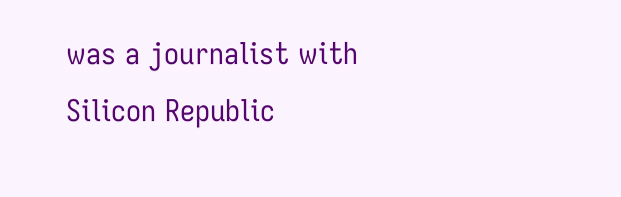was a journalist with Silicon Republic